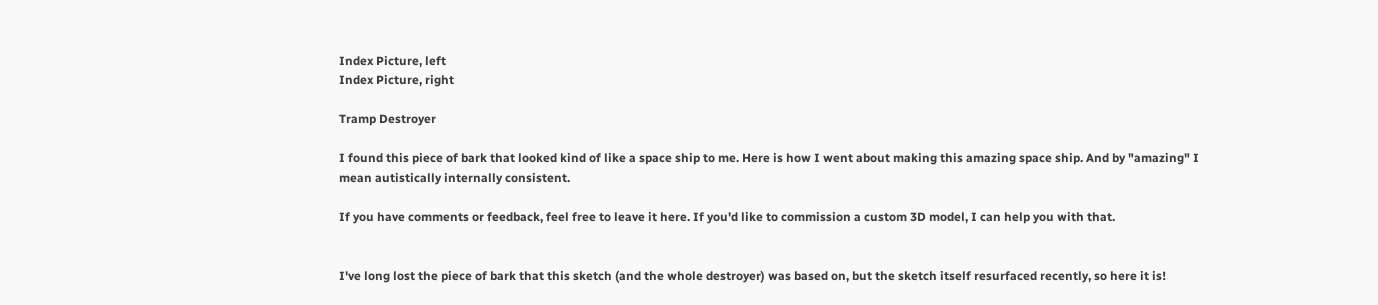Index Picture, left
Index Picture, right

Tramp Destroyer

I found this piece of bark that looked kind of like a space ship to me. Here is how I went about making this amazing space ship. And by "amazing" I mean autistically internally consistent.

If you have comments or feedback, feel free to leave it here. If you'd like to commission a custom 3D model, I can help you with that.


I've long lost the piece of bark that this sketch (and the whole destroyer) was based on, but the sketch itself resurfaced recently, so here it is!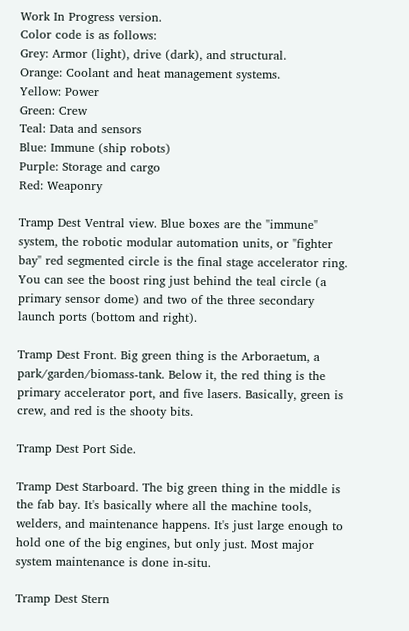Work In Progress version.
Color code is as follows:
Grey: Armor (light), drive (dark), and structural.
Orange: Coolant and heat management systems.
Yellow: Power
Green: Crew
Teal: Data and sensors
Blue: Immune (ship robots)
Purple: Storage and cargo
Red: Weaponry

Tramp Dest Ventral view. Blue boxes are the "immune" system, the robotic modular automation units, or "fighter bay" red segmented circle is the final stage accelerator ring. You can see the boost ring just behind the teal circle (a primary sensor dome) and two of the three secondary launch ports (bottom and right).

Tramp Dest Front. Big green thing is the Arboraetum, a park/garden/biomass-tank. Below it, the red thing is the primary accelerator port, and five lasers. Basically, green is crew, and red is the shooty bits.

Tramp Dest Port Side.

Tramp Dest Starboard. The big green thing in the middle is the fab bay. It's basically where all the machine tools, welders, and maintenance happens. It's just large enough to hold one of the big engines, but only just. Most major system maintenance is done in-situ.

Tramp Dest Stern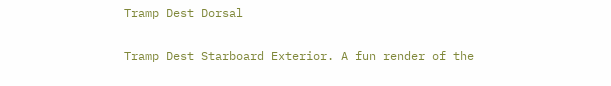Tramp Dest Dorsal

Tramp Dest Starboard Exterior. A fun render of the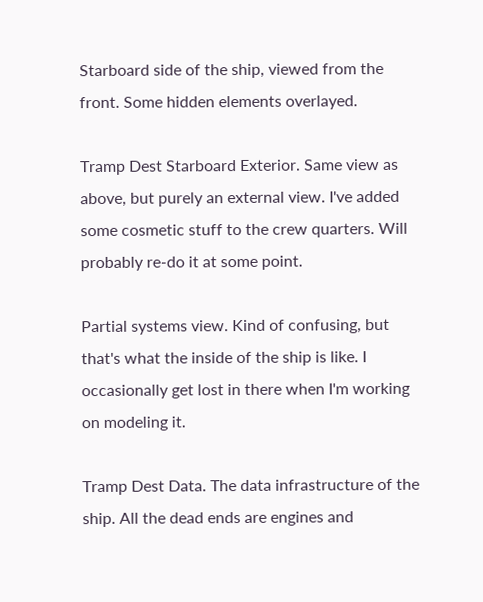Starboard side of the ship, viewed from the front. Some hidden elements overlayed.

Tramp Dest Starboard Exterior. Same view as above, but purely an external view. I've added some cosmetic stuff to the crew quarters. Will probably re-do it at some point.

Partial systems view. Kind of confusing, but that's what the inside of the ship is like. I occasionally get lost in there when I'm working on modeling it.

Tramp Dest Data. The data infrastructure of the ship. All the dead ends are engines and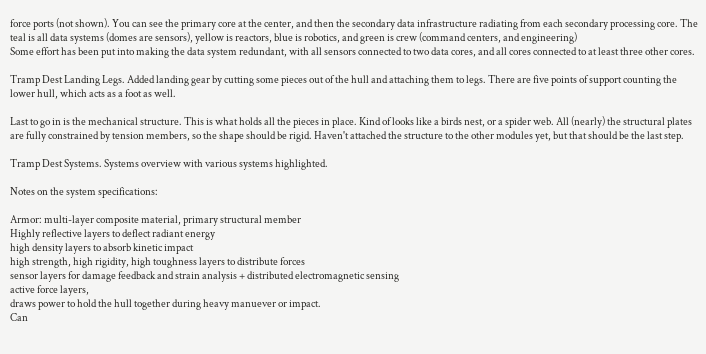force ports (not shown). You can see the primary core at the center, and then the secondary data infrastructure radiating from each secondary processing core. The teal is all data systems (domes are sensors), yellow is reactors, blue is robotics, and green is crew (command centers, and engineering)
Some effort has been put into making the data system redundant, with all sensors connected to two data cores, and all cores connected to at least three other cores.

Tramp Dest Landing Legs. Added landing gear by cutting some pieces out of the hull and attaching them to legs. There are five points of support counting the lower hull, which acts as a foot as well.

Last to go in is the mechanical structure. This is what holds all the pieces in place. Kind of looks like a birds nest, or a spider web. All (nearly) the structural plates are fully constrained by tension members, so the shape should be rigid. Haven't attached the structure to the other modules yet, but that should be the last step.

Tramp Dest Systems. Systems overview with various systems highlighted.

Notes on the system specifications:

Armor: multi-layer composite material, primary structural member
Highly reflective layers to deflect radiant energy
high density layers to absorb kinetic impact
high strength, high rigidity, high toughness layers to distribute forces
sensor layers for damage feedback and strain analysis + distributed electromagnetic sensing
active force layers,
draws power to hold the hull together during heavy manuever or impact.
Can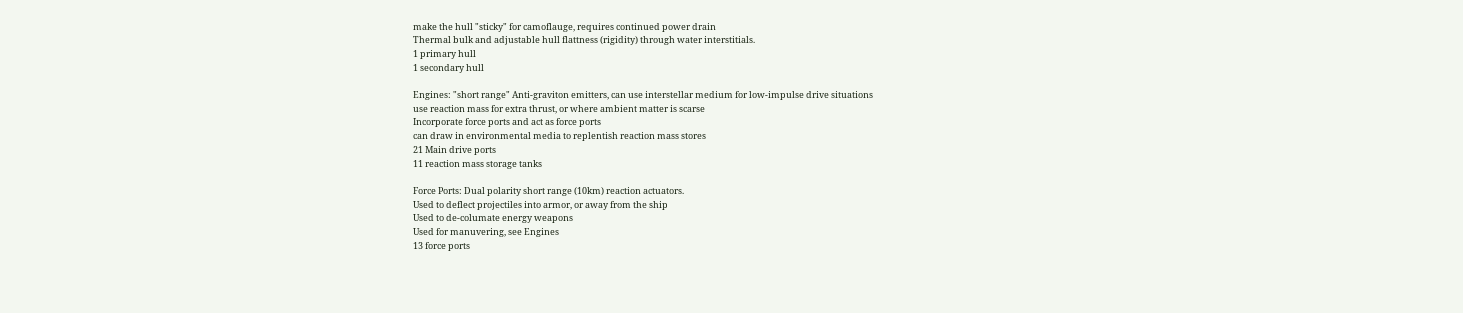make the hull "sticky" for camoflauge, requires continued power drain
Thermal bulk and adjustable hull flattness (rigidity) through water interstitials.
1 primary hull
1 secondary hull

Engines: "short range" Anti-graviton emitters, can use interstellar medium for low-impulse drive situations
use reaction mass for extra thrust, or where ambient matter is scarse
Incorporate force ports and act as force ports
can draw in environmental media to replentish reaction mass stores
21 Main drive ports
11 reaction mass storage tanks

Force Ports: Dual polarity short range (10km) reaction actuators.
Used to deflect projectiles into armor, or away from the ship
Used to de-columate energy weapons
Used for manuvering, see Engines
13 force ports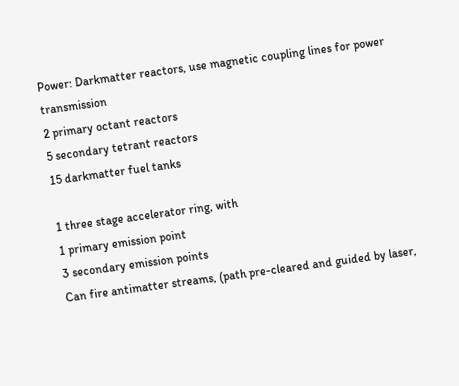Power: Darkmatter reactors, use magnetic coupling lines for power transmission
2 primary octant reactors
5 secondary tetrant reactors
15 darkmatter fuel tanks

1 three stage accelerator ring, with
1 primary emission point
3 secondary emission points
Can fire antimatter streams, (path pre-cleared and guided by laser,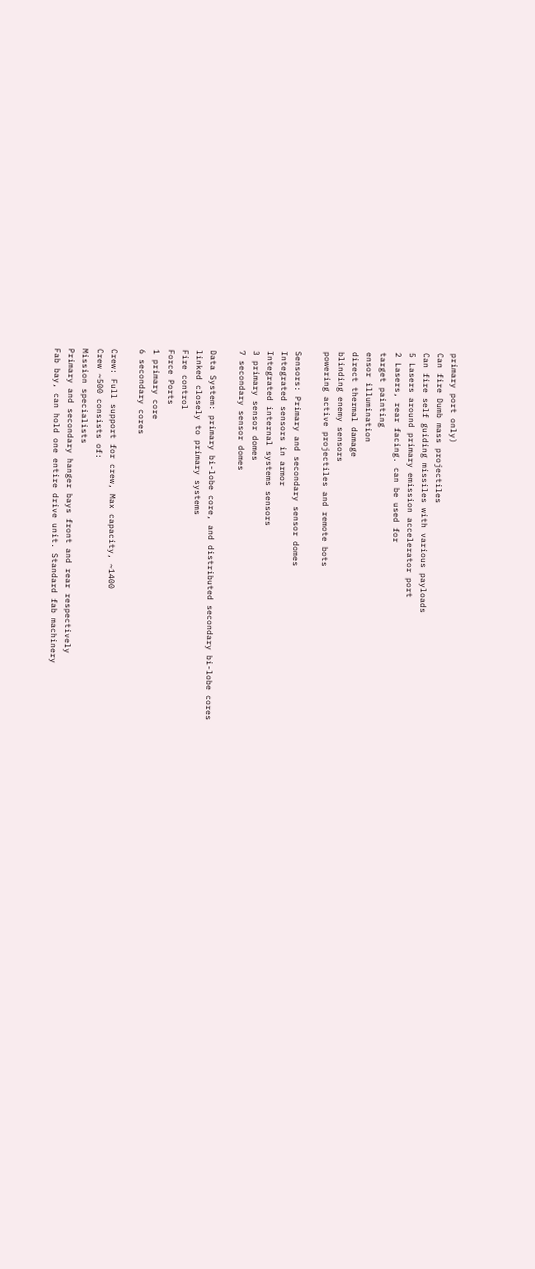primary port only)
Can fire Dumb mass projectiles
Can fire self guiding missiles with various payloads
5 Lasers around primary emission accelerator port
2 Lasers, rear facing. can be used for
target painting
ensor illumination
direct thermal damage
blinding enemy sensors
powering active projectiles and remote bots

Sensors: Primary and secondary sensor domes
Integrated sensors in armor
Integrated internal systems sensors
3 primary sensor domes
7 secondary sensor domes

Data System: primary bi-lobe core, and distributed secondary bi-lobe cores
linked closely to primary systems
Fire control
Force Ports
1 primary core
6 secondary cores

Crew: Full support for crew, Max capacity, ~1400
Crew ~500 consists of:
Mission specialists
Primary and secondary hanger bays front and rear respectively
Fab bay, can hold one entire drive unit. Standard fab machinery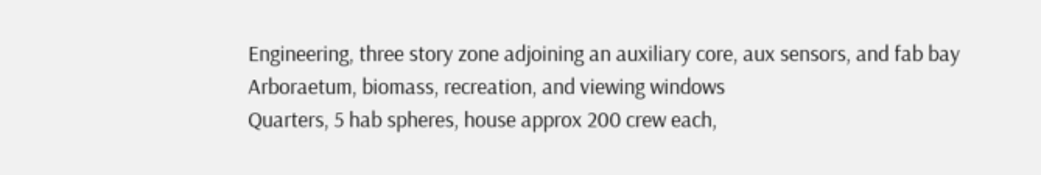Engineering, three story zone adjoining an auxiliary core, aux sensors, and fab bay
Arboraetum, biomass, recreation, and viewing windows
Quarters, 5 hab spheres, house approx 200 crew each,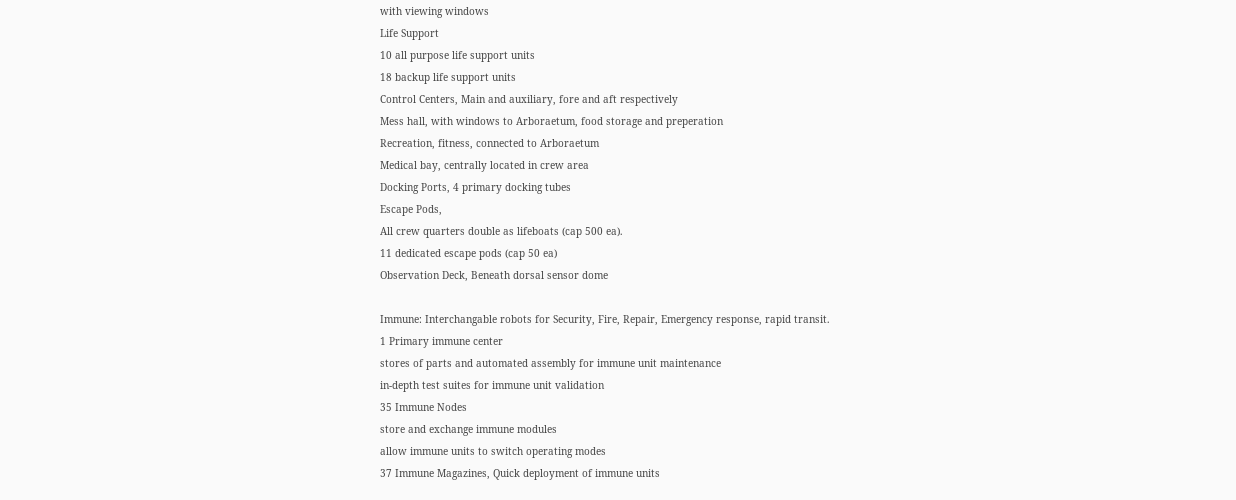with viewing windows
Life Support
10 all purpose life support units
18 backup life support units
Control Centers, Main and auxiliary, fore and aft respectively
Mess hall, with windows to Arboraetum, food storage and preperation
Recreation, fitness, connected to Arboraetum
Medical bay, centrally located in crew area
Docking Ports, 4 primary docking tubes
Escape Pods,
All crew quarters double as lifeboats (cap 500 ea).
11 dedicated escape pods (cap 50 ea)
Observation Deck, Beneath dorsal sensor dome

Immune: Interchangable robots for Security, Fire, Repair, Emergency response, rapid transit.
1 Primary immune center
stores of parts and automated assembly for immune unit maintenance
in-depth test suites for immune unit validation
35 Immune Nodes
store and exchange immune modules
allow immune units to switch operating modes
37 Immune Magazines, Quick deployment of immune units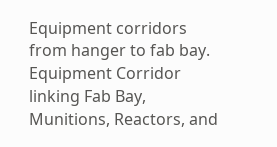Equipment corridors from hanger to fab bay.
Equipment Corridor linking Fab Bay, Munitions, Reactors, and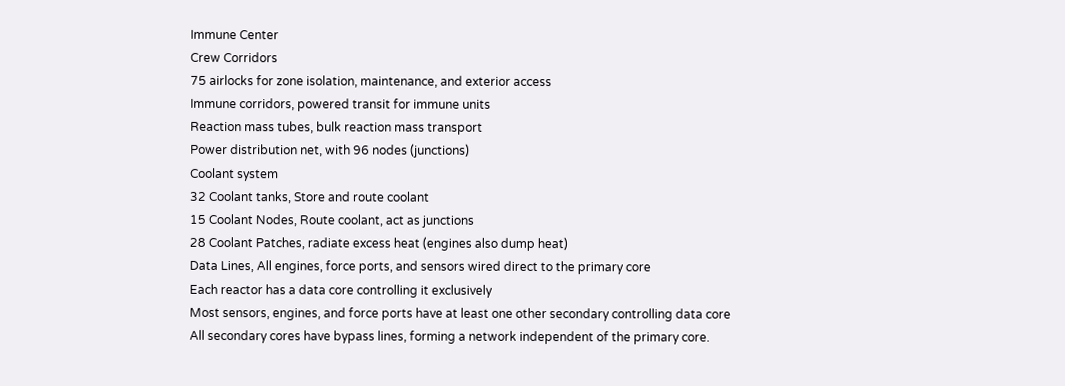Immune Center
Crew Corridors
75 airlocks for zone isolation, maintenance, and exterior access
Immune corridors, powered transit for immune units
Reaction mass tubes, bulk reaction mass transport
Power distribution net, with 96 nodes (junctions)
Coolant system
32 Coolant tanks, Store and route coolant
15 Coolant Nodes, Route coolant, act as junctions
28 Coolant Patches, radiate excess heat (engines also dump heat)
Data Lines, All engines, force ports, and sensors wired direct to the primary core
Each reactor has a data core controlling it exclusively
Most sensors, engines, and force ports have at least one other secondary controlling data core
All secondary cores have bypass lines, forming a network independent of the primary core.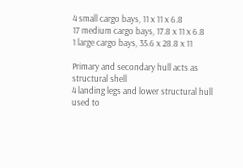4 small cargo bays, 11 x 11 x 6.8
17 medium cargo bays, 17.8 x 11 x 6.8
1 large cargo bays, 35.6 x 28.8 x 11

Primary and secondary hull acts as structural shell
4 landing legs and lower structural hull used to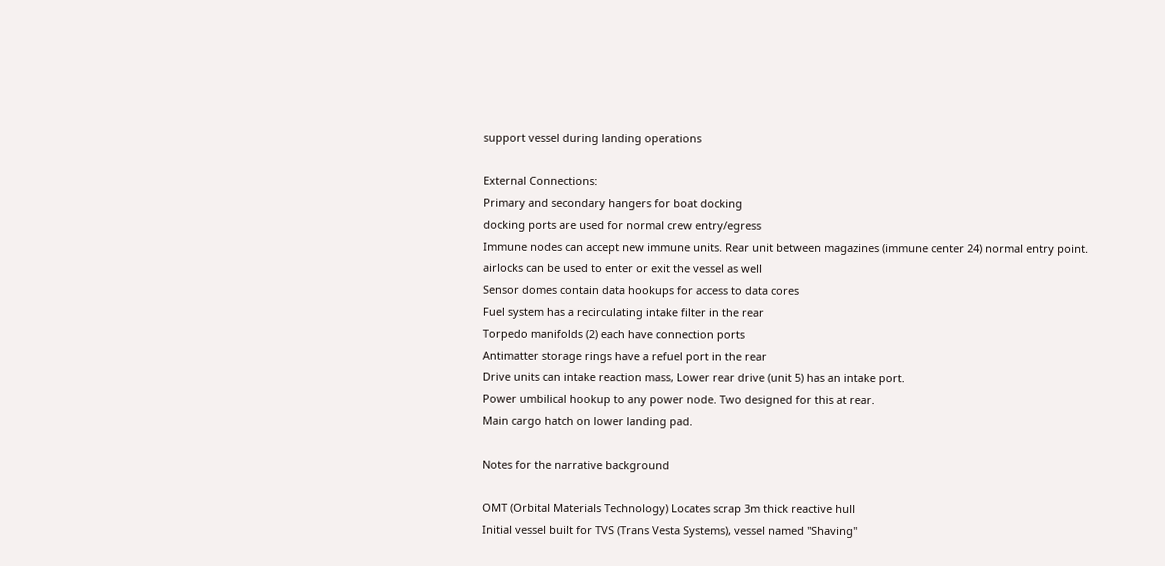support vessel during landing operations

External Connections:
Primary and secondary hangers for boat docking
docking ports are used for normal crew entry/egress
Immune nodes can accept new immune units. Rear unit between magazines (immune center 24) normal entry point.
airlocks can be used to enter or exit the vessel as well
Sensor domes contain data hookups for access to data cores
Fuel system has a recirculating intake filter in the rear
Torpedo manifolds (2) each have connection ports
Antimatter storage rings have a refuel port in the rear
Drive units can intake reaction mass, Lower rear drive (unit 5) has an intake port.
Power umbilical hookup to any power node. Two designed for this at rear.
Main cargo hatch on lower landing pad.

Notes for the narrative background

OMT (Orbital Materials Technology) Locates scrap 3m thick reactive hull
Initial vessel built for TVS (Trans Vesta Systems), vessel named "Shaving"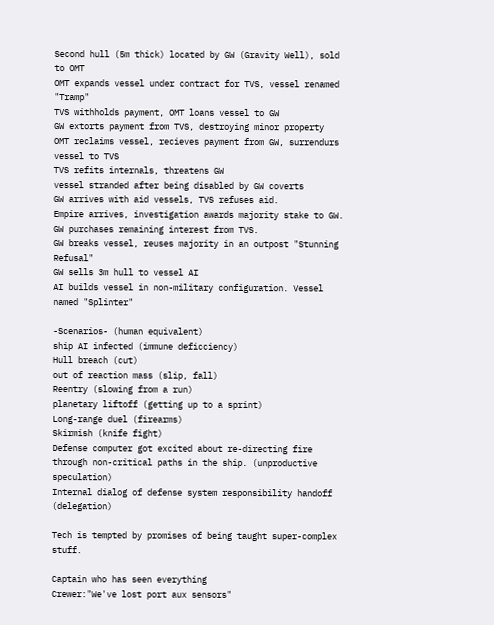Second hull (5m thick) located by GW (Gravity Well), sold to OMT
OMT expands vessel under contract for TVS, vessel renamed "Tramp"
TVS withholds payment, OMT loans vessel to GW
GW extorts payment from TVS, destroying minor property
OMT reclaims vessel, recieves payment from GW, surrendurs vessel to TVS
TVS refits internals, threatens GW
vessel stranded after being disabled by GW coverts
GW arrives with aid vessels, TVS refuses aid.
Empire arrives, investigation awards majority stake to GW.
GW purchases remaining interest from TVS.
GW breaks vessel, reuses majority in an outpost "Stunning Refusal"
GW sells 3m hull to vessel AI
AI builds vessel in non-military configuration. Vessel named "Splinter"

-Scenarios- (human equivalent)
ship AI infected (immune deficciency)
Hull breach (cut)
out of reaction mass (slip, fall)
Reentry (slowing from a run)
planetary liftoff (getting up to a sprint)
Long-range duel (firearms)
Skirmish (knife fight)
Defense computer got excited about re-directing fire through non-critical paths in the ship. (unproductive speculation)
Internal dialog of defense system responsibility handoff (delegation)

Tech is tempted by promises of being taught super-complex stuff.

Captain who has seen everything
Crewer:"We've lost port aux sensors"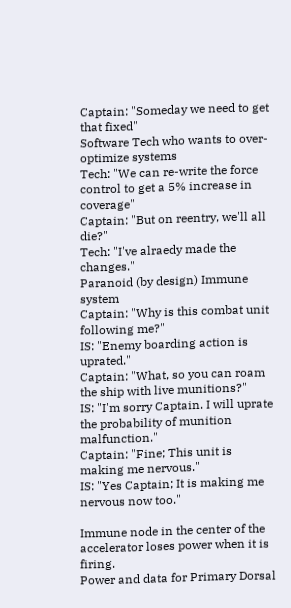Captain: "Someday we need to get that fixed"
Software Tech who wants to over-optimize systems
Tech: "We can re-write the force control to get a 5% increase in coverage"
Captain: "But on reentry, we'll all die?"
Tech: "I've alraedy made the changes."
Paranoid (by design) Immune system
Captain: "Why is this combat unit following me?"
IS: "Enemy boarding action is uprated."
Captain: "What, so you can roam the ship with live munitions?"
IS: "I'm sorry Captain. I will uprate the probability of munition malfunction."
Captain: "Fine; This unit is making me nervous."
IS: "Yes Captain; It is making me nervous now too."

Immune node in the center of the accelerator loses power when it is firing.
Power and data for Primary Dorsal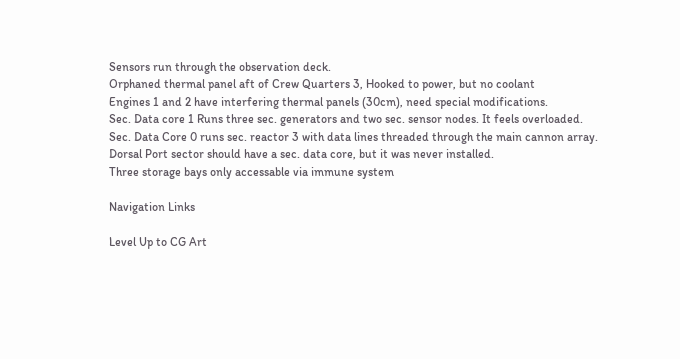Sensors run through the observation deck.
Orphaned thermal panel aft of Crew Quarters 3, Hooked to power, but no coolant
Engines 1 and 2 have interfering thermal panels (30cm), need special modifications.
Sec. Data core 1 Runs three sec. generators and two sec. sensor nodes. It feels overloaded.
Sec. Data Core 0 runs sec. reactor 3 with data lines threaded through the main cannon array.
Dorsal Port sector should have a sec. data core, but it was never installed.
Three storage bays only accessable via immune system

Navigation Links

Level Up to CG Art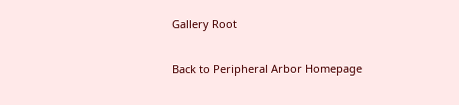Gallery Root

Back to Peripheral Arbor Homepage